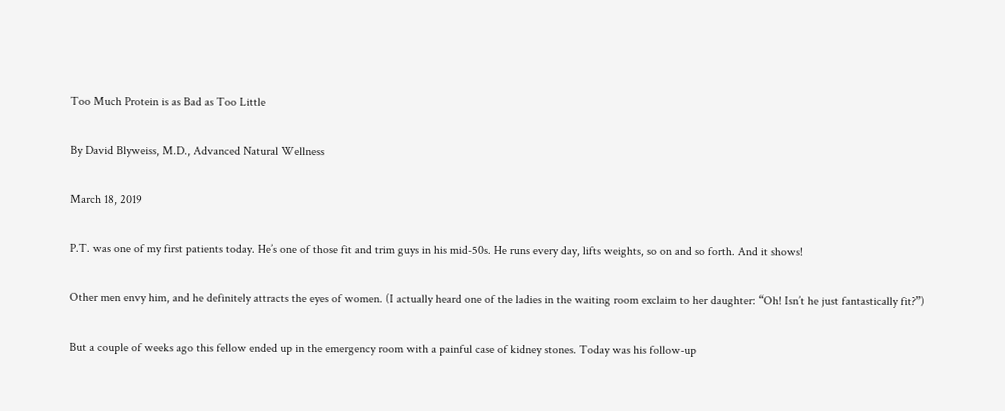Too Much Protein is as Bad as Too Little

By David Blyweiss, M.D., Advanced Natural Wellness

March 18, 2019

P.T. was one of my first patients today. He’s one of those fit and trim guys in his mid-50s. He runs every day, lifts weights, so on and so forth. And it shows!

Other men envy him, and he definitely attracts the eyes of women. (I actually heard one of the ladies in the waiting room exclaim to her daughter: “Oh! Isn’t he just fantastically fit?”)

But a couple of weeks ago this fellow ended up in the emergency room with a painful case of kidney stones. Today was his follow-up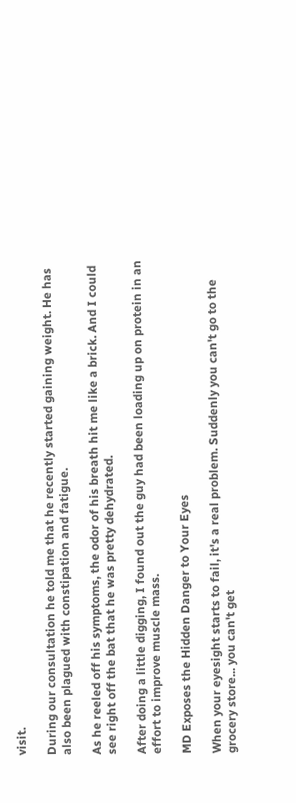visit.

During our consultation he told me that he recently started gaining weight. He has also been plagued with constipation and fatigue.

As he reeled off his symptoms, the odor of his breath hit me like a brick. And I could see right off the bat that he was pretty dehydrated.

After doing a little digging, I found out the guy had been loading up on protein in an effort to improve muscle mass.

MD Exposes the Hidden Danger to Your Eyes

When your eyesight starts to fail, it's a real problem. Suddenly you can't go to the grocery store... you can't get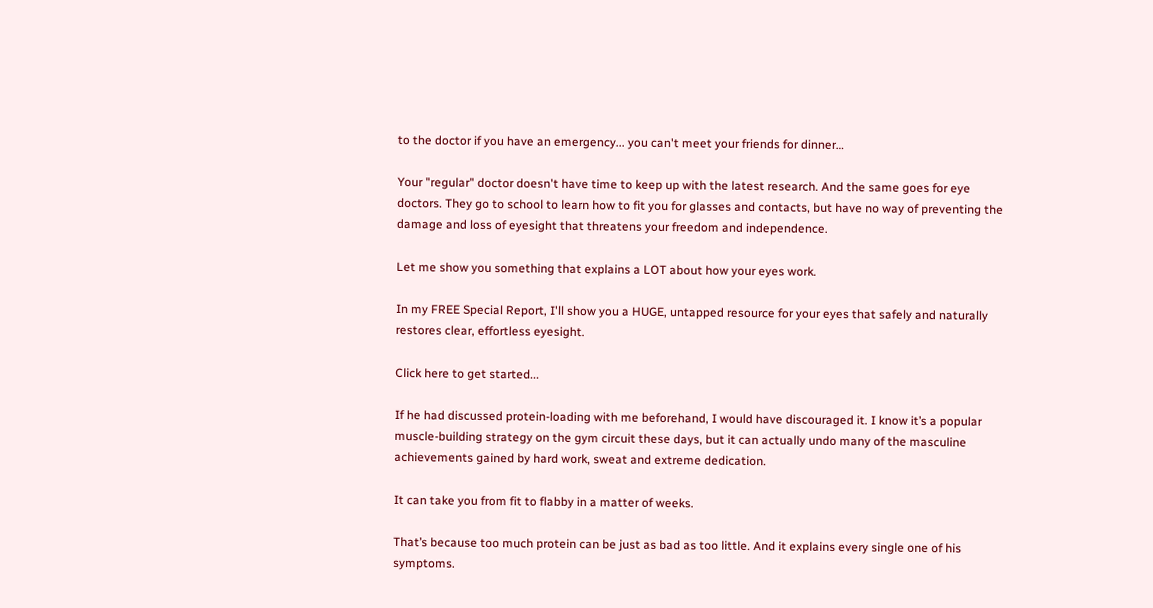to the doctor if you have an emergency... you can't meet your friends for dinner…

Your "regular" doctor doesn't have time to keep up with the latest research. And the same goes for eye doctors. They go to school to learn how to fit you for glasses and contacts, but have no way of preventing the damage and loss of eyesight that threatens your freedom and independence.

Let me show you something that explains a LOT about how your eyes work.

In my FREE Special Report, I'll show you a HUGE, untapped resource for your eyes that safely and naturally restores clear, effortless eyesight.

Click here to get started...

If he had discussed protein-loading with me beforehand, I would have discouraged it. I know it’s a popular muscle-building strategy on the gym circuit these days, but it can actually undo many of the masculine achievements gained by hard work, sweat and extreme dedication.

It can take you from fit to flabby in a matter of weeks.

That’s because too much protein can be just as bad as too little. And it explains every single one of his symptoms.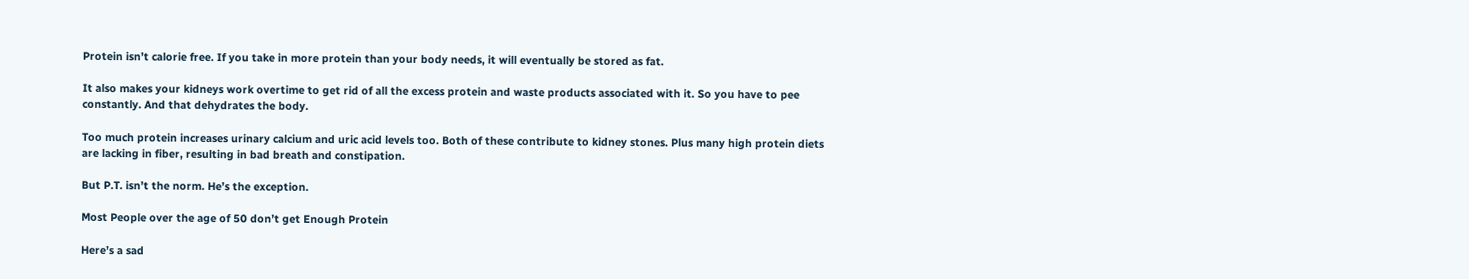Protein isn’t calorie free. If you take in more protein than your body needs, it will eventually be stored as fat.

It also makes your kidneys work overtime to get rid of all the excess protein and waste products associated with it. So you have to pee constantly. And that dehydrates the body.

Too much protein increases urinary calcium and uric acid levels too. Both of these contribute to kidney stones. Plus many high protein diets are lacking in fiber, resulting in bad breath and constipation.

But P.T. isn’t the norm. He’s the exception.

Most People over the age of 50 don’t get Enough Protein

Here’s a sad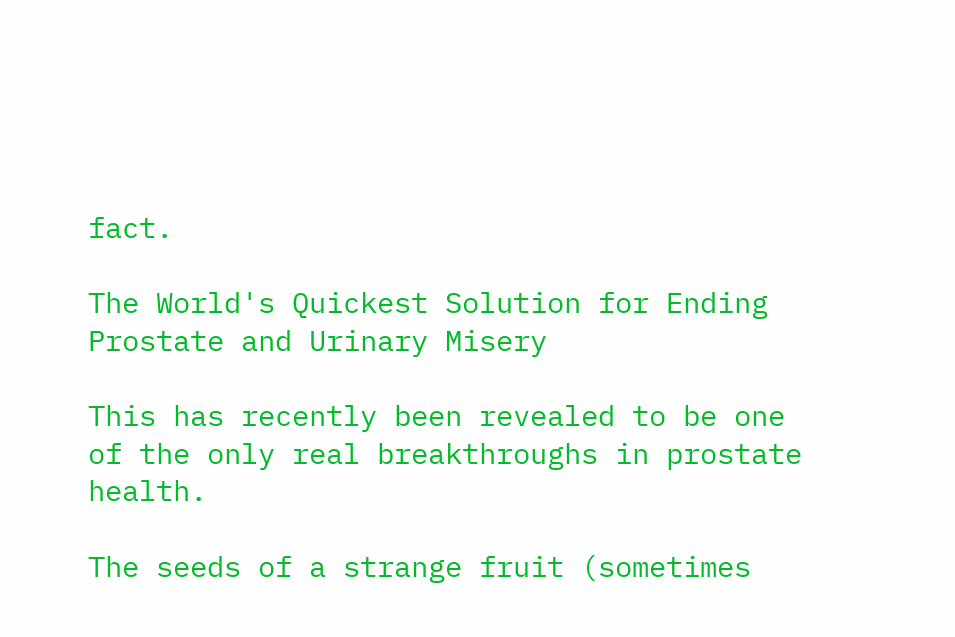fact.

The World's Quickest Solution for Ending Prostate and Urinary Misery

This has recently been revealed to be one of the only real breakthroughs in prostate health.

The seeds of a strange fruit (sometimes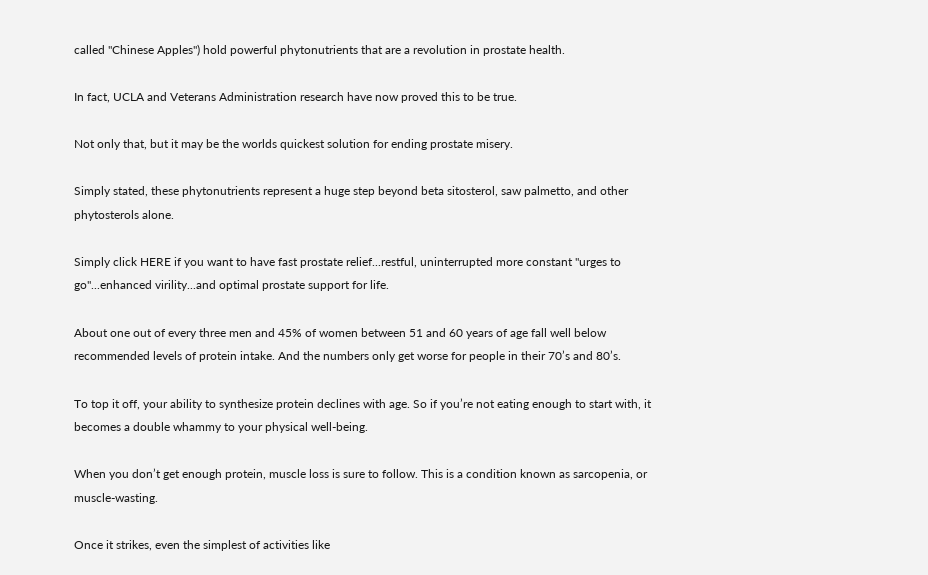called "Chinese Apples") hold powerful phytonutrients that are a revolution in prostate health.

In fact, UCLA and Veterans Administration research have now proved this to be true.

Not only that, but it may be the worlds quickest solution for ending prostate misery.

Simply stated, these phytonutrients represent a huge step beyond beta sitosterol, saw palmetto, and other phytosterols alone.

Simply click HERE if you want to have fast prostate relief...restful, uninterrupted more constant "urges to go"...enhanced virility...and optimal prostate support for life.

About one out of every three men and 45% of women between 51 and 60 years of age fall well below recommended levels of protein intake. And the numbers only get worse for people in their 70’s and 80’s.

To top it off, your ability to synthesize protein declines with age. So if you’re not eating enough to start with, it becomes a double whammy to your physical well-being.

When you don’t get enough protein, muscle loss is sure to follow. This is a condition known as sarcopenia, or muscle-wasting.

Once it strikes, even the simplest of activities like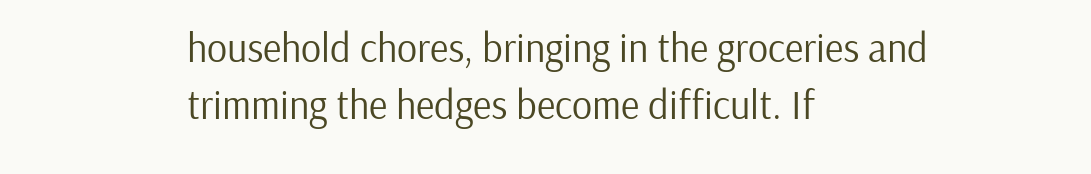household chores, bringing in the groceries and trimming the hedges become difficult. If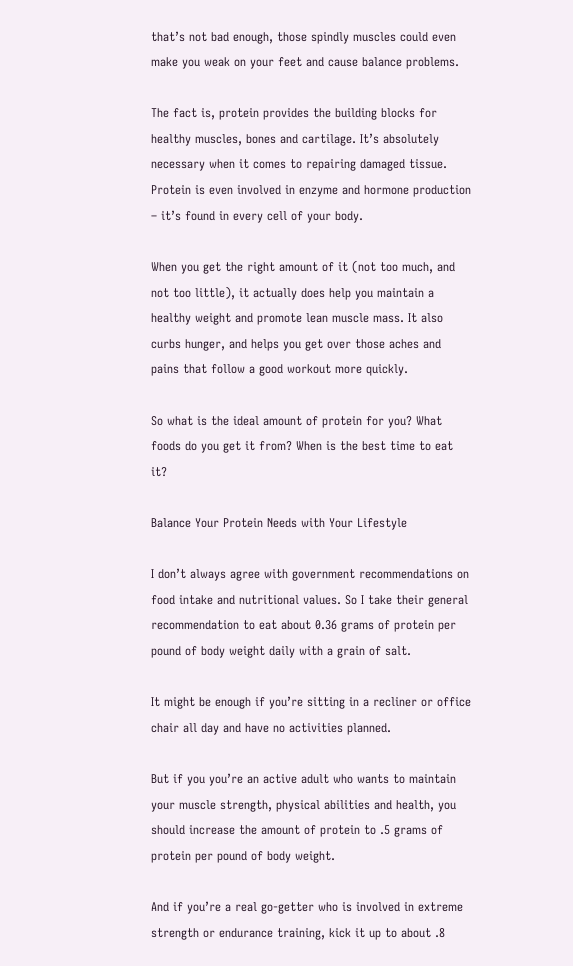that’s not bad enough, those spindly muscles could even make you weak on your feet and cause balance problems.

The fact is, protein provides the building blocks for healthy muscles, bones and cartilage. It’s absolutely necessary when it comes to repairing damaged tissue. Protein is even involved in enzyme and hormone production – it’s found in every cell of your body.

When you get the right amount of it (not too much, and not too little), it actually does help you maintain a healthy weight and promote lean muscle mass. It also curbs hunger, and helps you get over those aches and pains that follow a good workout more quickly.

So what is the ideal amount of protein for you? What foods do you get it from? When is the best time to eat it?

Balance Your Protein Needs with Your Lifestyle

I don’t always agree with government recommendations on food intake and nutritional values. So I take their general recommendation to eat about 0.36 grams of protein per pound of body weight daily with a grain of salt.

It might be enough if you’re sitting in a recliner or office chair all day and have no activities planned.

But if you you’re an active adult who wants to maintain your muscle strength, physical abilities and health, you should increase the amount of protein to .5 grams of protein per pound of body weight.

And if you’re a real go-getter who is involved in extreme strength or endurance training, kick it up to about .8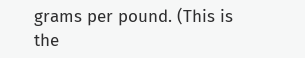grams per pound. (This is the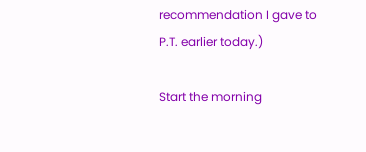recommendation I gave to P.T. earlier today.)

Start the morning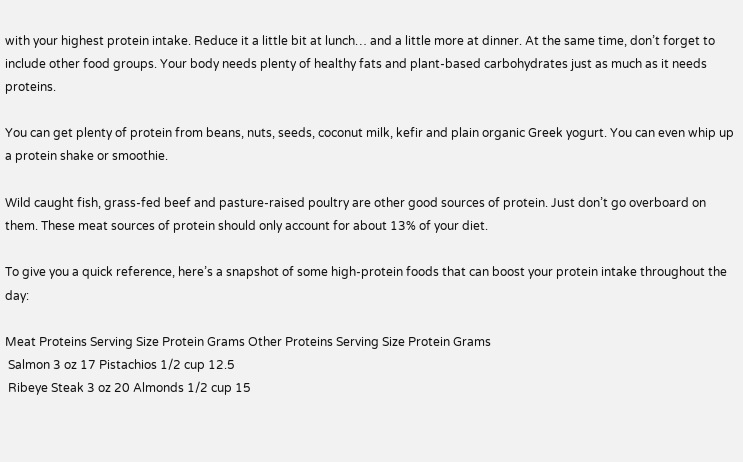with your highest protein intake. Reduce it a little bit at lunch… and a little more at dinner. At the same time, don’t forget to include other food groups. Your body needs plenty of healthy fats and plant-based carbohydrates just as much as it needs proteins.

You can get plenty of protein from beans, nuts, seeds, coconut milk, kefir and plain organic Greek yogurt. You can even whip up a protein shake or smoothie.

Wild caught fish, grass-fed beef and pasture-raised poultry are other good sources of protein. Just don’t go overboard on them. These meat sources of protein should only account for about 13% of your diet.

To give you a quick reference, here’s a snapshot of some high-protein foods that can boost your protein intake throughout the day:

Meat Proteins Serving Size Protein Grams Other Proteins Serving Size Protein Grams
 Salmon 3 oz 17 Pistachios 1/2 cup 12.5
 Ribeye Steak 3 oz 20 Almonds 1/2 cup 15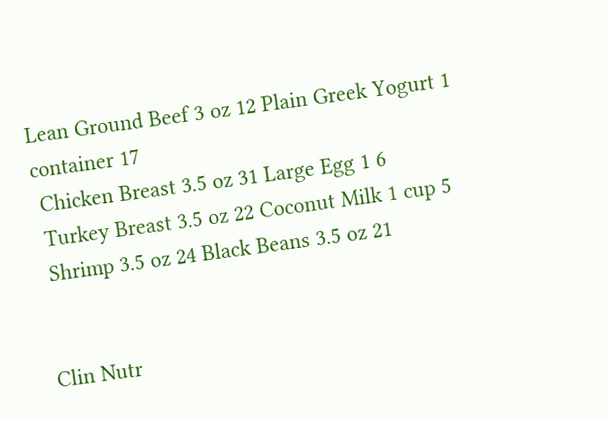Lean Ground Beef 3 oz 12 Plain Greek Yogurt 1 container 17
 Chicken Breast 3.5 oz 31 Large Egg 1 6
 Turkey Breast 3.5 oz 22 Coconut Milk 1 cup 5
 Shrimp 3.5 oz 24 Black Beans 3.5 oz 21


Clin Nutr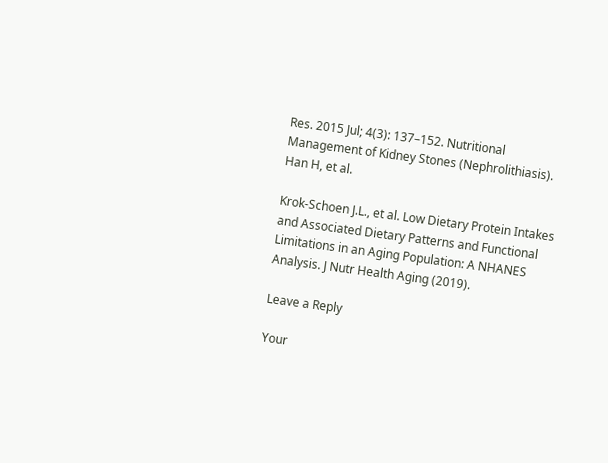Res. 2015 Jul; 4(3): 137–152. Nutritional Management of Kidney Stones (Nephrolithiasis). Han H, et al.

Krok-Schoen J.L., et al. Low Dietary Protein Intakes and Associated Dietary Patterns and Functional Limitations in an Aging Population: A NHANES Analysis. J Nutr Health Aging (2019).

Leave a Reply

Your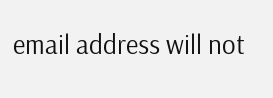email address will not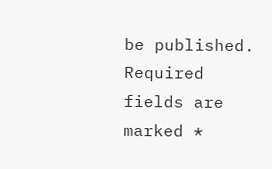be published. Required fields are marked *